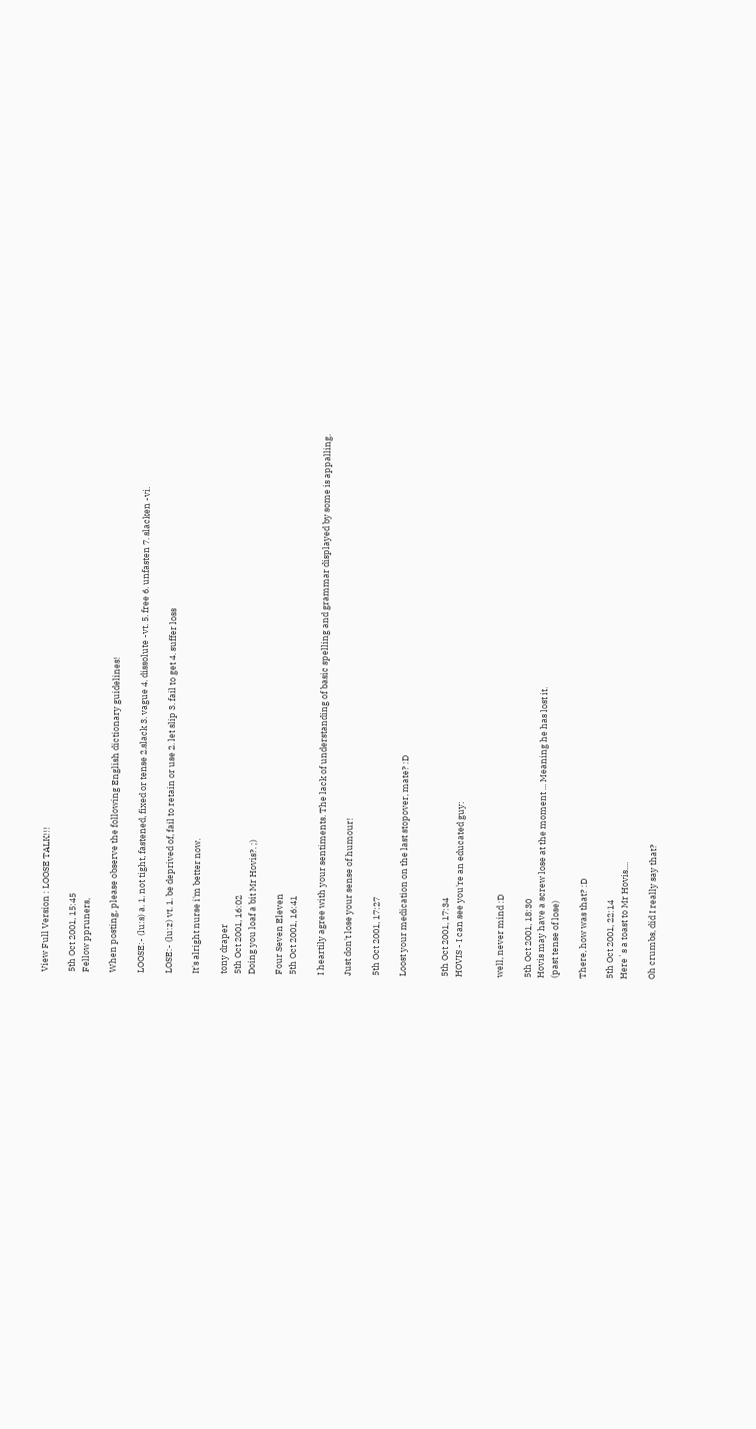View Full Version : LOOSE TALK!!!

5th Oct 2001, 15:45
Fellow ppruners,

When posting, please observe the following English dictionary guidelines!

LOOSE:- (lu:s) a. 1. not tight, fastened, fixed or tense 2.slack 3. vague 4. dissolute -vt. 5. free 6. unfasten 7. slacken -vi.

LOSE:- (lu:z) vt. 1. be deprived of, fail to retain or use 2. let slip 3. fail to get 4. suffer loss

It's alright nurse i'm better now.

tony draper
5th Oct 2001, 16:02
Doing you loaf a bit Mr Hovis?. ;)

Four Seven Eleven
5th Oct 2001, 16:41

I heartily agree with your sentiments. The lack of understanding of basic spelling and grammar displayed by some is appalling.

Just don't lose your sense of humour!

5th Oct 2001, 17:27

Loost your medication on the last stopover, mate? :D


5th Oct 2001, 17:34
HOVIS - I can see you're an educated guy:


well, never mind :D

5th Oct 2001, 18:30
Hovis may have a screw lose at the moment ... Meaning he has lost it.
(past tense of lose)

There, how was that? :D

5th Oct 2001, 22:14
Here`s a toast to Mr Hovis....

Oh crumbs, did I really say that?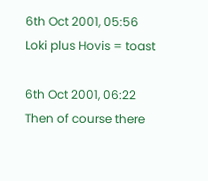6th Oct 2001, 05:56
Loki plus Hovis = toast

6th Oct 2001, 06:22
Then of course there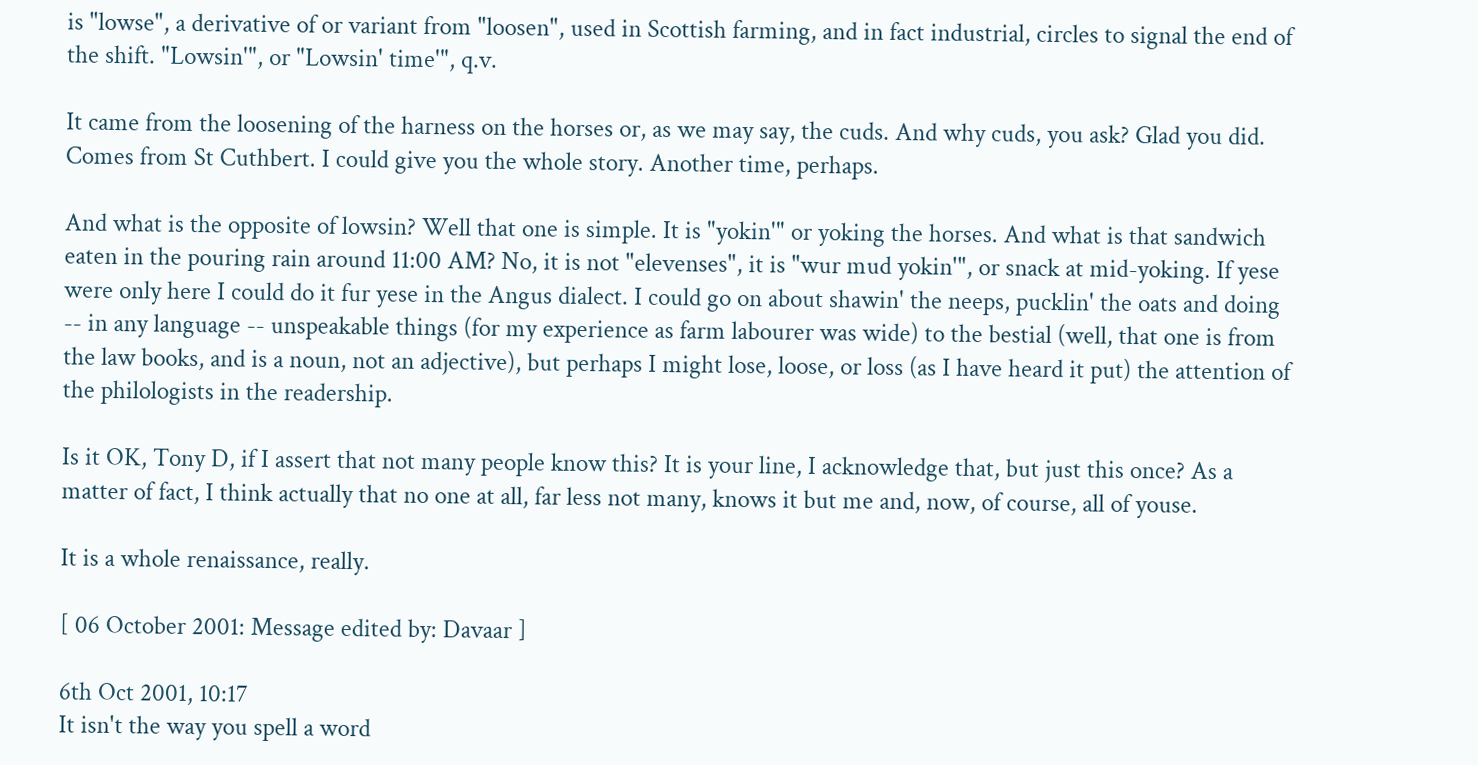is "lowse", a derivative of or variant from "loosen", used in Scottish farming, and in fact industrial, circles to signal the end of the shift. "Lowsin'", or "Lowsin' time'", q.v.

It came from the loosening of the harness on the horses or, as we may say, the cuds. And why cuds, you ask? Glad you did. Comes from St Cuthbert. I could give you the whole story. Another time, perhaps.

And what is the opposite of lowsin? Well that one is simple. It is "yokin'" or yoking the horses. And what is that sandwich eaten in the pouring rain around 11:00 AM? No, it is not "elevenses", it is "wur mud yokin'", or snack at mid-yoking. If yese were only here I could do it fur yese in the Angus dialect. I could go on about shawin' the neeps, pucklin' the oats and doing -- in any language -- unspeakable things (for my experience as farm labourer was wide) to the bestial (well, that one is from the law books, and is a noun, not an adjective), but perhaps I might lose, loose, or loss (as I have heard it put) the attention of the philologists in the readership.

Is it OK, Tony D, if I assert that not many people know this? It is your line, I acknowledge that, but just this once? As a matter of fact, I think actually that no one at all, far less not many, knows it but me and, now, of course, all of youse.

It is a whole renaissance, really.

[ 06 October 2001: Message edited by: Davaar ]

6th Oct 2001, 10:17
It isn't the way you spell a word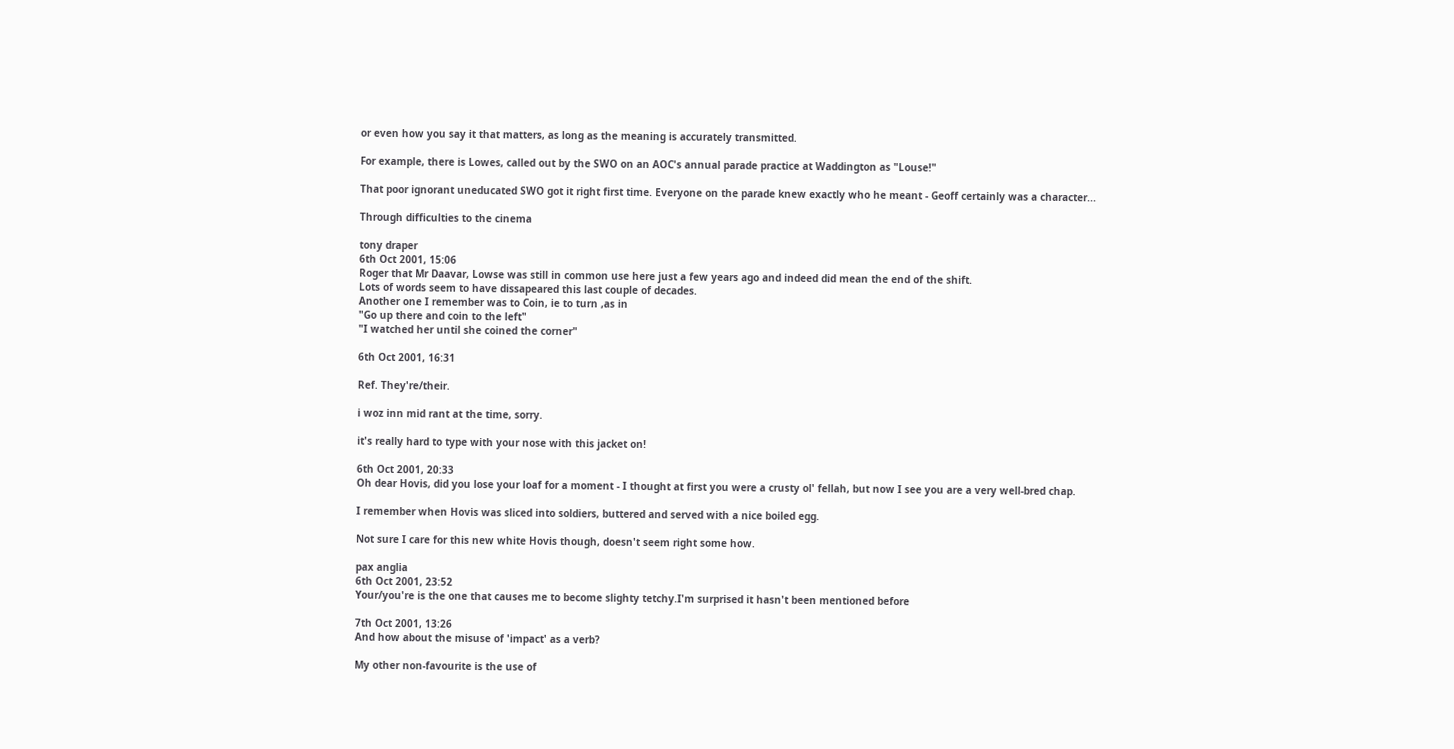or even how you say it that matters, as long as the meaning is accurately transmitted.

For example, there is Lowes, called out by the SWO on an AOC's annual parade practice at Waddington as "Louse!"

That poor ignorant uneducated SWO got it right first time. Everyone on the parade knew exactly who he meant - Geoff certainly was a character...

Through difficulties to the cinema

tony draper
6th Oct 2001, 15:06
Roger that Mr Daavar, Lowse was still in common use here just a few years ago and indeed did mean the end of the shift.
Lots of words seem to have dissapeared this last couple of decades.
Another one I remember was to Coin, ie to turn ,as in
"Go up there and coin to the left"
"I watched her until she coined the corner"

6th Oct 2001, 16:31

Ref. They're/their.

i woz inn mid rant at the time, sorry.

it's really hard to type with your nose with this jacket on!

6th Oct 2001, 20:33
Oh dear Hovis, did you lose your loaf for a moment - I thought at first you were a crusty ol' fellah, but now I see you are a very well-bred chap.

I remember when Hovis was sliced into soldiers, buttered and served with a nice boiled egg.

Not sure I care for this new white Hovis though, doesn't seem right some how.

pax anglia
6th Oct 2001, 23:52
Your/you're is the one that causes me to become slighty tetchy.I'm surprised it hasn't been mentioned before

7th Oct 2001, 13:26
And how about the misuse of 'impact' as a verb?

My other non-favourite is the use of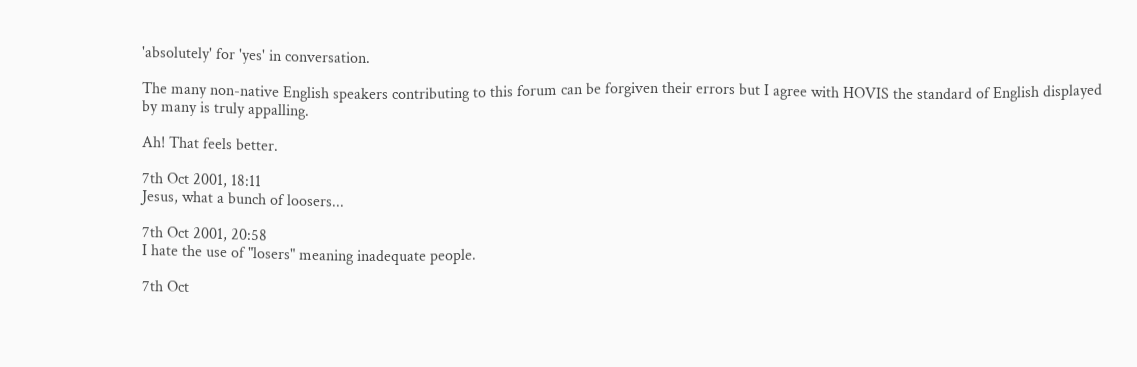'absolutely' for 'yes' in conversation.

The many non-native English speakers contributing to this forum can be forgiven their errors but I agree with HOVIS the standard of English displayed by many is truly appalling.

Ah! That feels better.

7th Oct 2001, 18:11
Jesus, what a bunch of loosers...

7th Oct 2001, 20:58
I hate the use of "losers" meaning inadequate people.

7th Oct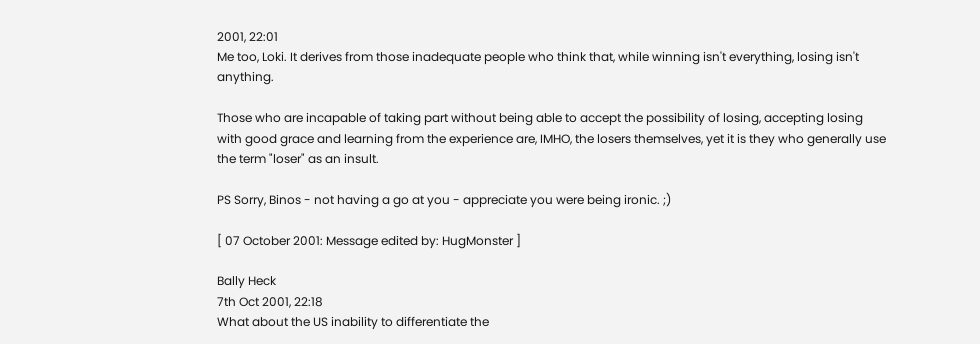2001, 22:01
Me too, Loki. It derives from those inadequate people who think that, while winning isn't everything, losing isn't anything.

Those who are incapable of taking part without being able to accept the possibility of losing, accepting losing with good grace and learning from the experience are, IMHO, the losers themselves, yet it is they who generally use the term "loser" as an insult.

PS Sorry, Binos - not having a go at you - appreciate you were being ironic. ;)

[ 07 October 2001: Message edited by: HugMonster ]

Bally Heck
7th Oct 2001, 22:18
What about the US inability to differentiate the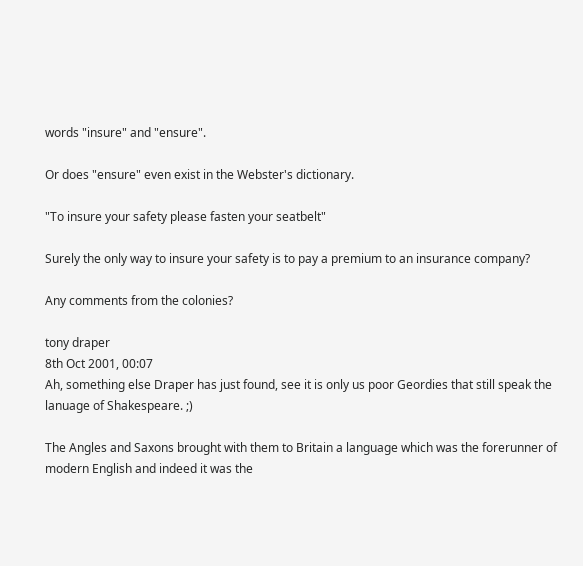words "insure" and "ensure".

Or does "ensure" even exist in the Webster's dictionary.

"To insure your safety please fasten your seatbelt"

Surely the only way to insure your safety is to pay a premium to an insurance company?

Any comments from the colonies?

tony draper
8th Oct 2001, 00:07
Ah, something else Draper has just found, see it is only us poor Geordies that still speak the lanuage of Shakespeare. ;)

The Angles and Saxons brought with them to Britain a language which was the forerunner of modern English and indeed it was the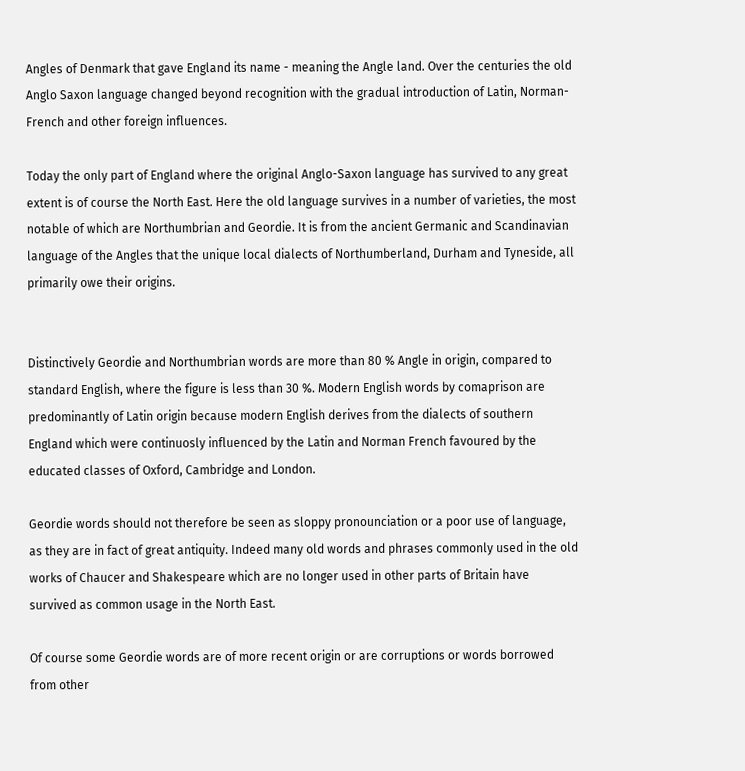Angles of Denmark that gave England its name - meaning the Angle land. Over the centuries the old Anglo Saxon language changed beyond recognition with the gradual introduction of Latin, Norman-French and other foreign influences.

Today the only part of England where the original Anglo-Saxon language has survived to any great extent is of course the North East. Here the old language survives in a number of varieties, the most notable of which are Northumbrian and Geordie. It is from the ancient Germanic and Scandinavian language of the Angles that the unique local dialects of Northumberland, Durham and Tyneside, all primarily owe their origins.


Distinctively Geordie and Northumbrian words are more than 80 % Angle in origin, compared to standard English, where the figure is less than 30 %. Modern English words by comaprison are predominantly of Latin origin because modern English derives from the dialects of southern England which were continuosly influenced by the Latin and Norman French favoured by the educated classes of Oxford, Cambridge and London.

Geordie words should not therefore be seen as sloppy pronounciation or a poor use of language, as they are in fact of great antiquity. Indeed many old words and phrases commonly used in the old works of Chaucer and Shakespeare which are no longer used in other parts of Britain have survived as common usage in the North East.

Of course some Geordie words are of more recent origin or are corruptions or words borrowed from other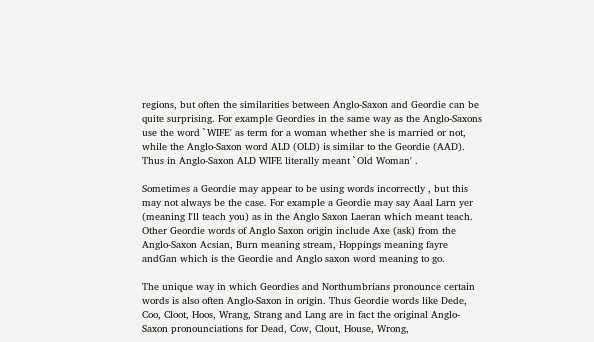regions, but often the similarities between Anglo-Saxon and Geordie can be quite surprising. For example Geordies in the same way as the Anglo-Saxons use the word `WIFE' as term for a woman whether she is married or not, while the Anglo-Saxon word ALD (OLD) is similar to the Geordie (AAD). Thus in Anglo-Saxon ALD WIFE literally meant `Old Woman' .

Sometimes a Geordie may appear to be using words incorrectly , but this may not always be the case. For example a Geordie may say Aaal Larn yer (meaning I'll teach you) as in the Anglo Saxon Laeran which meant teach. Other Geordie words of Anglo Saxon origin include Axe (ask) from the Anglo-Saxon Acsian, Burn meaning stream, Hoppings meaning fayre andGan which is the Geordie and Anglo saxon word meaning to go.

The unique way in which Geordies and Northumbrians pronounce certain words is also often Anglo-Saxon in origin. Thus Geordie words like Dede, Coo, Cloot, Hoos, Wrang, Strang and Lang are in fact the original Anglo-Saxon pronounciations for Dead, Cow, Clout, House, Wrong,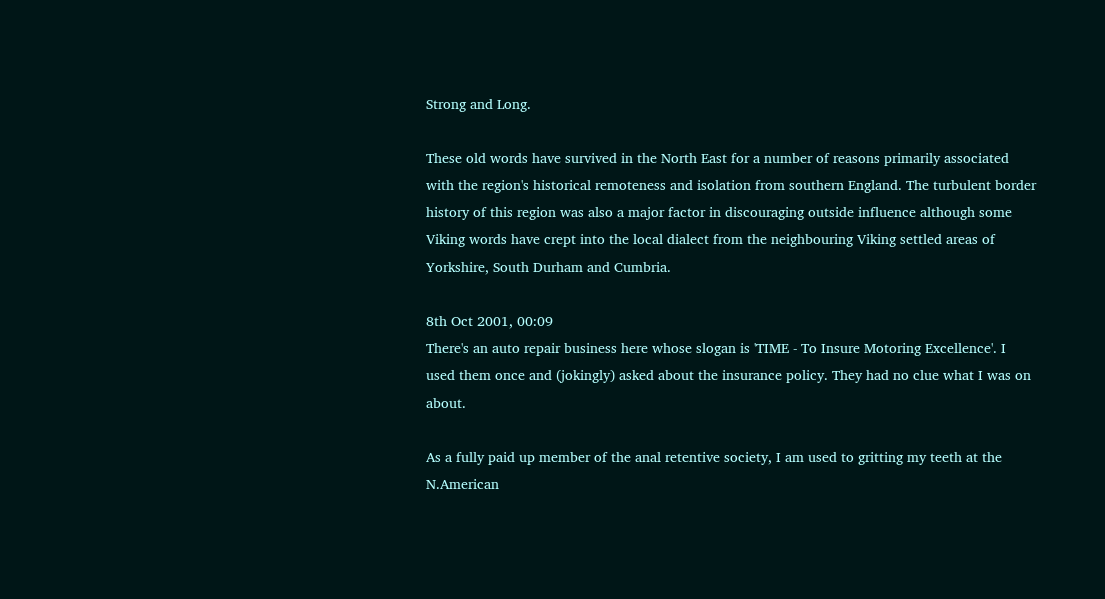Strong and Long.

These old words have survived in the North East for a number of reasons primarily associated with the region's historical remoteness and isolation from southern England. The turbulent border history of this region was also a major factor in discouraging outside influence although some Viking words have crept into the local dialect from the neighbouring Viking settled areas of Yorkshire, South Durham and Cumbria.

8th Oct 2001, 00:09
There's an auto repair business here whose slogan is 'TIME - To Insure Motoring Excellence'. I used them once and (jokingly) asked about the insurance policy. They had no clue what I was on about.

As a fully paid up member of the anal retentive society, I am used to gritting my teeth at the N.American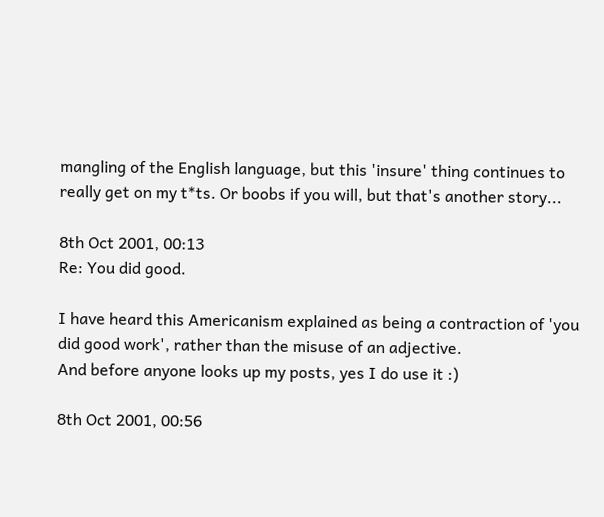mangling of the English language, but this 'insure' thing continues to really get on my t*ts. Or boobs if you will, but that's another story...

8th Oct 2001, 00:13
Re: You did good.

I have heard this Americanism explained as being a contraction of 'you did good work', rather than the misuse of an adjective.
And before anyone looks up my posts, yes I do use it :)

8th Oct 2001, 00:56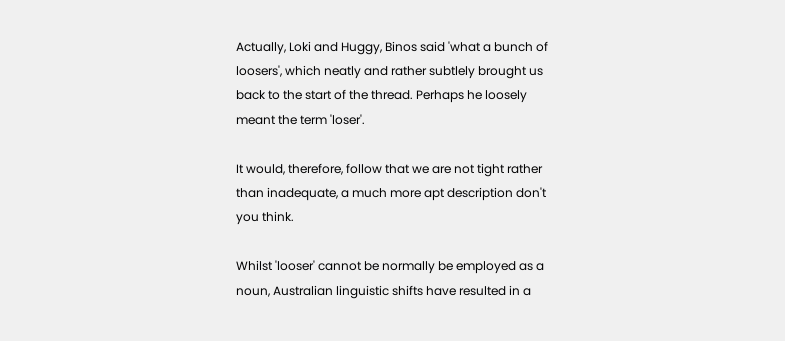Actually, Loki and Huggy, Binos said 'what a bunch of loosers', which neatly and rather subtlely brought us back to the start of the thread. Perhaps he loosely meant the term 'loser'.

It would, therefore, follow that we are not tight rather than inadequate, a much more apt description don't you think.

Whilst 'looser' cannot be normally be employed as a noun, Australian linguistic shifts have resulted in a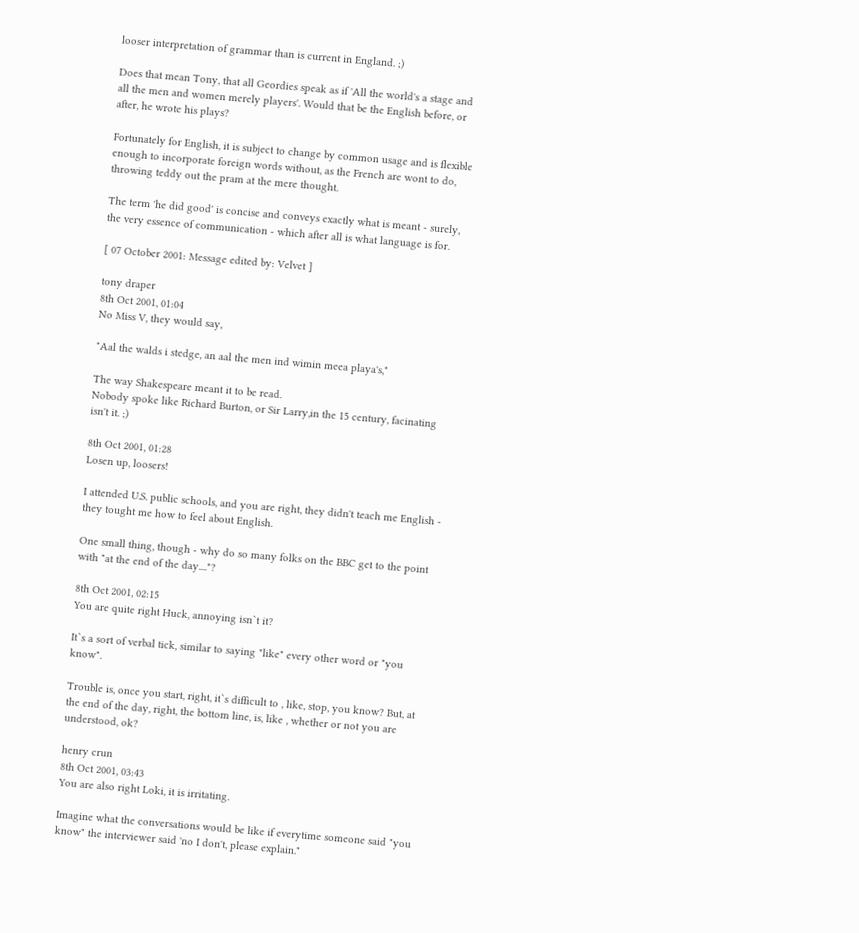looser interpretation of grammar than is current in England. ;)

Does that mean Tony, that all Geordies speak as if 'All the world's a stage and all the men and women merely players'. Would that be the English before, or after, he wrote his plays?

Fortunately for English, it is subject to change by common usage and is flexible enough to incorporate foreign words without, as the French are wont to do, throwing teddy out the pram at the mere thought.

The term 'he did good' is concise and conveys exactly what is meant - surely, the very essence of communication - which after all is what language is for.

[ 07 October 2001: Message edited by: Velvet ]

tony draper
8th Oct 2001, 01:04
No Miss V, they would say,

"Aal the walds i stedge, an aal the men ind wimin meea playa's,"

The way Shakespeare meant it to be read.
Nobody spoke like Richard Burton, or Sir Larry,in the 15 century, facinating isn't it. ;)

8th Oct 2001, 01:28
Losen up, loosers!

I attended U.S. public schools, and you are right, they didn't teach me English - they tought me how to feel about English.

One small thing, though - why do so many folks on the BBC get to the point with "at the end of the day...."?

8th Oct 2001, 02:15
You are quite right Huck, annoying isn`t it?

It`s a sort of verbal tick, similar to saying "like" every other word or "you know".

Trouble is, once you start, right, it`s difficult to , like, stop, you know? But, at the end of the day, right, the bottom line, is, like , whether or not you are understood, ok?

henry crun
8th Oct 2001, 03:43
You are also right Loki, it is irritating.

Imagine what the conversations would be like if everytime someone said "you know" the interviewer said 'no I don't, please explain."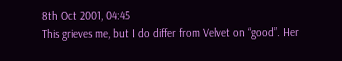8th Oct 2001, 04:45
This grieves me, but I do differ from Velvet on “good”. Her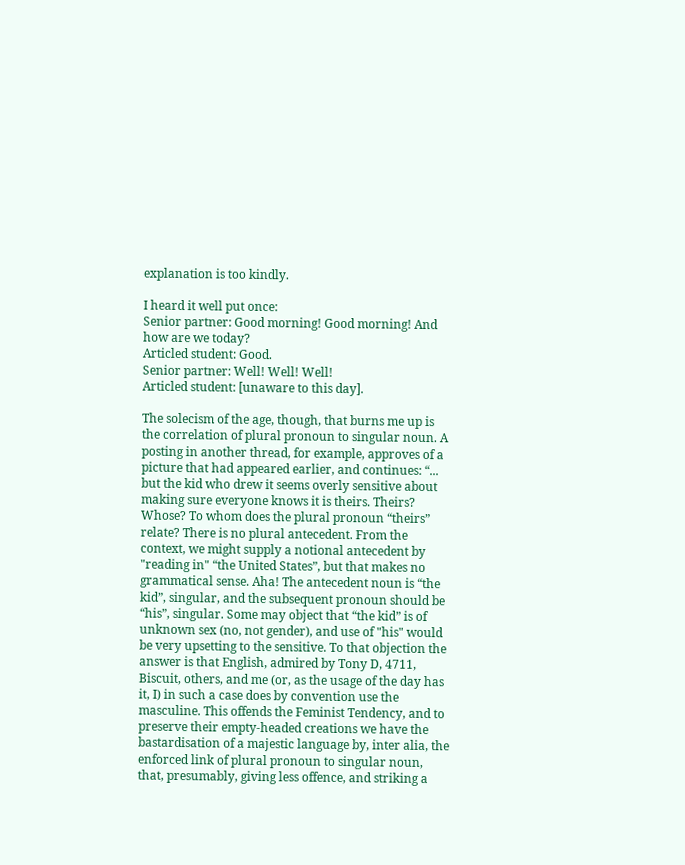explanation is too kindly.

I heard it well put once:
Senior partner: Good morning! Good morning! And how are we today?
Articled student: Good.
Senior partner: Well! Well! Well!
Articled student: [unaware to this day].

The solecism of the age, though, that burns me up is the correlation of plural pronoun to singular noun. A posting in another thread, for example, approves of a picture that had appeared earlier, and continues: “... but the kid who drew it seems overly sensitive about making sure everyone knows it is theirs. Theirs? Whose? To whom does the plural pronoun “theirs” relate? There is no plural antecedent. From the context, we might supply a notional antecedent by "reading in" “the United States”, but that makes no grammatical sense. Aha! The antecedent noun is “the kid”, singular, and the subsequent pronoun should be “his”, singular. Some may object that “the kid” is of unknown sex (no, not gender), and use of "his" would be very upsetting to the sensitive. To that objection the answer is that English, admired by Tony D, 4711, Biscuit, others, and me (or, as the usage of the day has it, I) in such a case does by convention use the masculine. This offends the Feminist Tendency, and to preserve their empty-headed creations we have the bastardisation of a majestic language by, inter alia, the enforced link of plural pronoun to singular noun, that, presumably, giving less offence, and striking a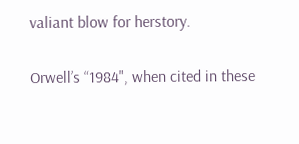valiant blow for herstory.

Orwell’s “1984", when cited in these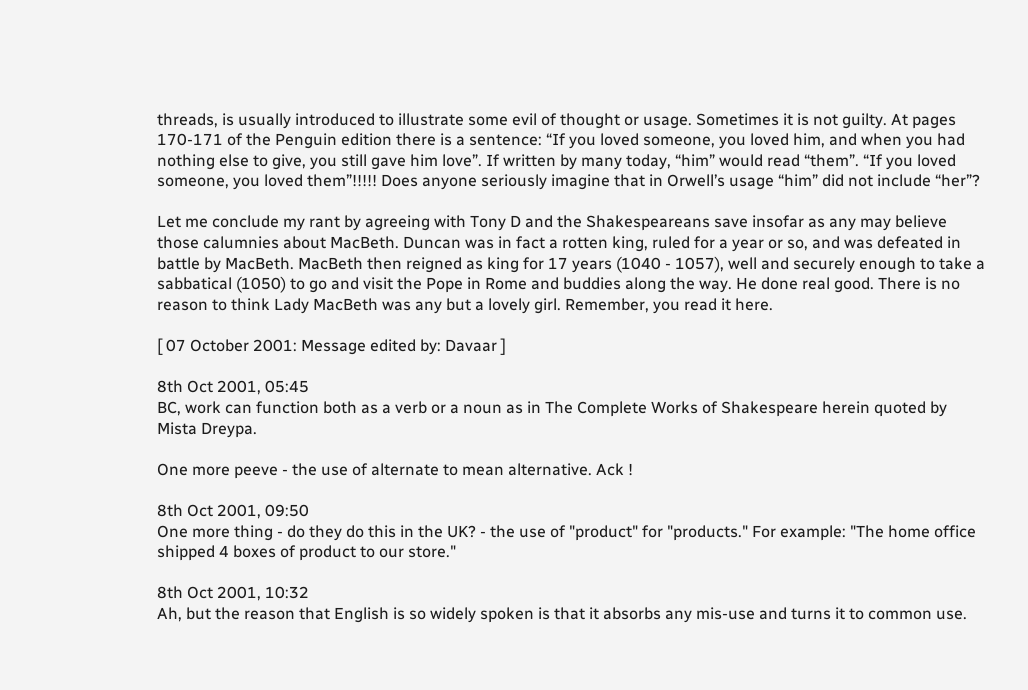threads, is usually introduced to illustrate some evil of thought or usage. Sometimes it is not guilty. At pages 170-171 of the Penguin edition there is a sentence: “If you loved someone, you loved him, and when you had nothing else to give, you still gave him love”. If written by many today, “him” would read “them”. “If you loved someone, you loved them”!!!!! Does anyone seriously imagine that in Orwell’s usage “him” did not include “her”?

Let me conclude my rant by agreeing with Tony D and the Shakespeareans save insofar as any may believe those calumnies about MacBeth. Duncan was in fact a rotten king, ruled for a year or so, and was defeated in battle by MacBeth. MacBeth then reigned as king for 17 years (1040 - 1057), well and securely enough to take a sabbatical (1050) to go and visit the Pope in Rome and buddies along the way. He done real good. There is no reason to think Lady MacBeth was any but a lovely girl. Remember, you read it here.

[ 07 October 2001: Message edited by: Davaar ]

8th Oct 2001, 05:45
BC, work can function both as a verb or a noun as in The Complete Works of Shakespeare herein quoted by Mista Dreypa.

One more peeve - the use of alternate to mean alternative. Ack !

8th Oct 2001, 09:50
One more thing - do they do this in the UK? - the use of "product" for "products." For example: "The home office shipped 4 boxes of product to our store."

8th Oct 2001, 10:32
Ah, but the reason that English is so widely spoken is that it absorbs any mis-use and turns it to common use.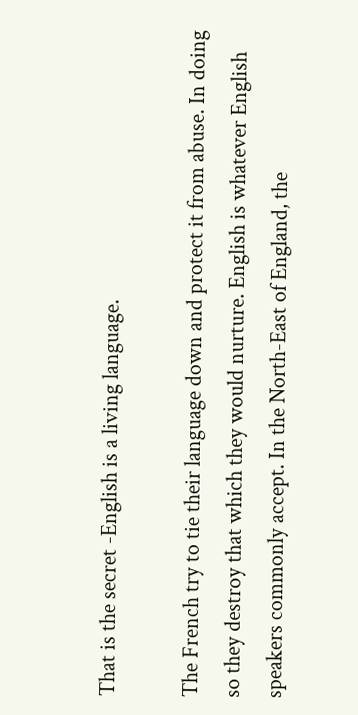That is the secret -English is a living language.

The French try to tie their language down and protect it from abuse. In doing so they destroy that which they would nurture. English is whatever English speakers commonly accept. In the North-East of England, the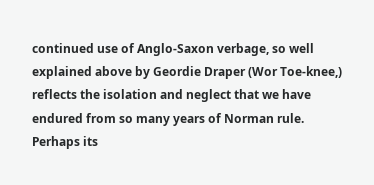continued use of Anglo-Saxon verbage, so well explained above by Geordie Draper (Wor Toe-knee,) reflects the isolation and neglect that we have endured from so many years of Norman rule. Perhaps its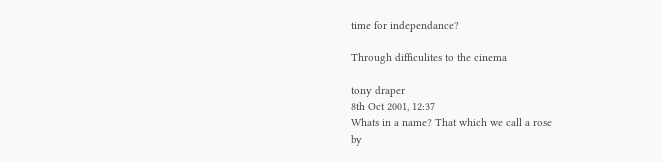time for independance?

Through difficulites to the cinema

tony draper
8th Oct 2001, 12:37
Whats in a name? That which we call a rose
by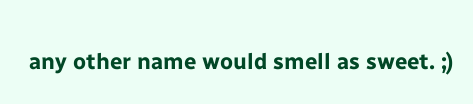any other name would smell as sweet. ;)